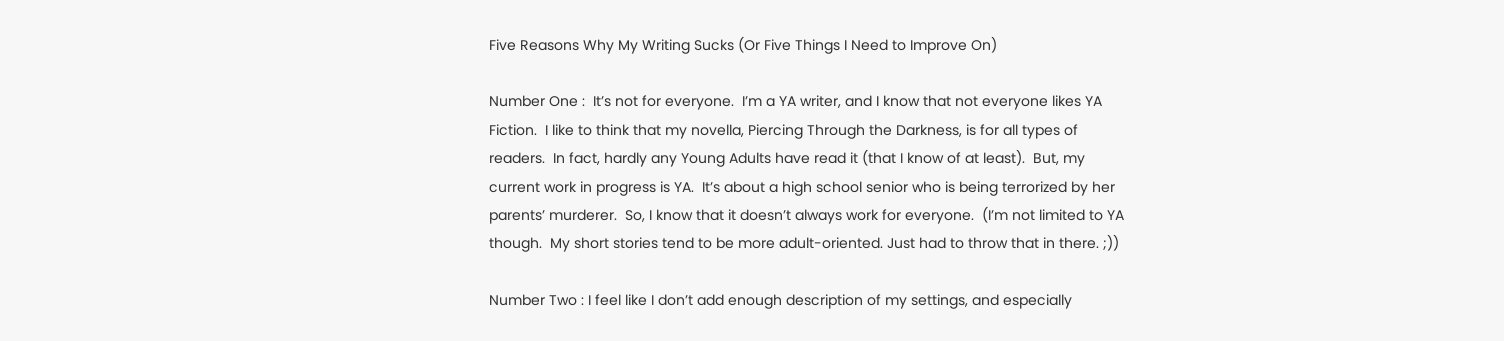Five Reasons Why My Writing Sucks (Or Five Things I Need to Improve On)

Number One :  It’s not for everyone.  I’m a YA writer, and I know that not everyone likes YA Fiction.  I like to think that my novella, Piercing Through the Darkness, is for all types of readers.  In fact, hardly any Young Adults have read it (that I know of at least).  But, my current work in progress is YA.  It’s about a high school senior who is being terrorized by her parents’ murderer.  So, I know that it doesn’t always work for everyone.  (I’m not limited to YA though.  My short stories tend to be more adult-oriented. Just had to throw that in there. ;))

Number Two : I feel like I don’t add enough description of my settings, and especially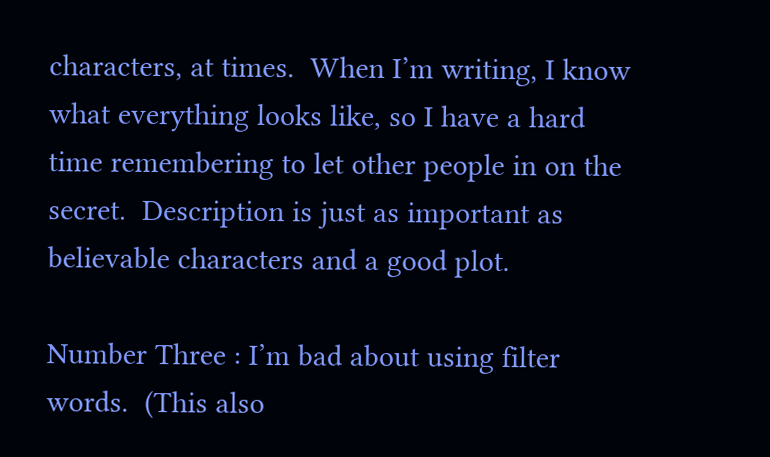characters, at times.  When I’m writing, I know what everything looks like, so I have a hard time remembering to let other people in on the secret.  Description is just as important as believable characters and a good plot.

Number Three : I’m bad about using filter words.  (This also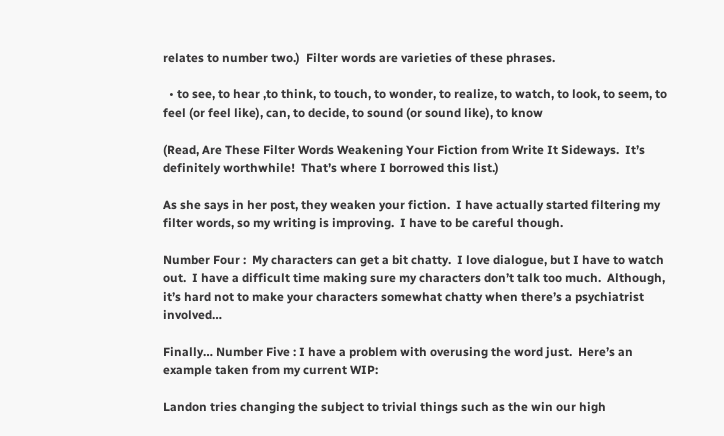relates to number two.)  Filter words are varieties of these phrases.

  • to see, to hear ,to think, to touch, to wonder, to realize, to watch, to look, to seem, to feel (or feel like), can, to decide, to sound (or sound like), to know

(Read, Are These Filter Words Weakening Your Fiction from Write It Sideways.  It’s definitely worthwhile!  That’s where I borrowed this list.)

As she says in her post, they weaken your fiction.  I have actually started filtering my filter words, so my writing is improving.  I have to be careful though.

Number Four :  My characters can get a bit chatty.  I love dialogue, but I have to watch out.  I have a difficult time making sure my characters don’t talk too much.  Although, it’s hard not to make your characters somewhat chatty when there’s a psychiatrist involved…

Finally… Number Five : I have a problem with overusing the word just.  Here’s an example taken from my current WIP:

Landon tries changing the subject to trivial things such as the win our high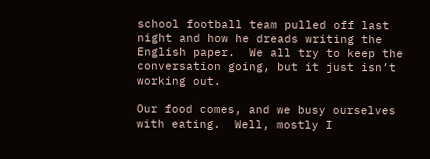school football team pulled off last night and how he dreads writing the English paper.  We all try to keep the conversation going, but it just isn’t working out.

Our food comes, and we busy ourselves with eating.  Well, mostly I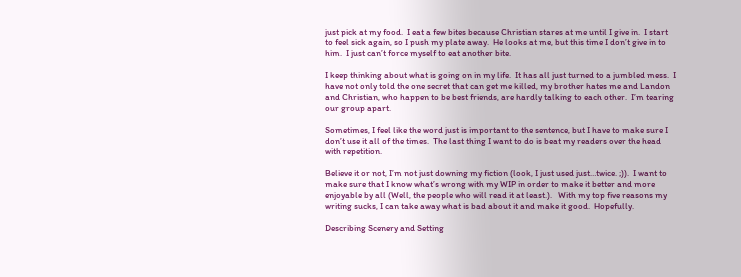just pick at my food.  I eat a few bites because Christian stares at me until I give in.  I start to feel sick again, so I push my plate away.  He looks at me, but this time I don’t give in to him.  I just can’t force myself to eat another bite.

I keep thinking about what is going on in my life.  It has all just turned to a jumbled mess.  I have not only told the one secret that can get me killed, my brother hates me and Landon and Christian, who happen to be best friends, are hardly talking to each other.  I’m tearing our group apart.

Sometimes, I feel like the word just is important to the sentence, but I have to make sure I don’t use it all of the times.  The last thing I want to do is beat my readers over the head with repetition.

Believe it or not, I’m not just downing my fiction (look, I just used just…twice. ;)).  I want to make sure that I know what’s wrong with my WIP in order to make it better and more enjoyable by all (Well, the people who will read it at least.).   With my top five reasons my writing sucks, I can take away what is bad about it and make it good.  Hopefully.

Describing Scenery and Setting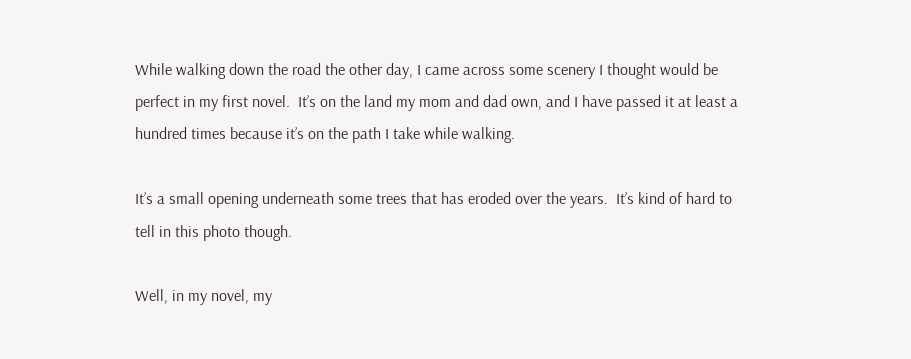While walking down the road the other day, I came across some scenery I thought would be perfect in my first novel.  It’s on the land my mom and dad own, and I have passed it at least a hundred times because it’s on the path I take while walking.

It’s a small opening underneath some trees that has eroded over the years.  It’s kind of hard to tell in this photo though.

Well, in my novel, my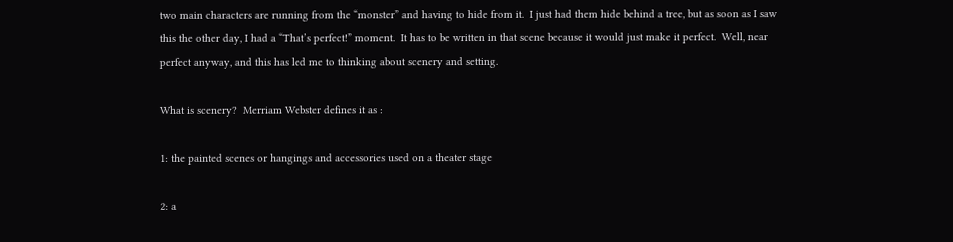two main characters are running from the “monster” and having to hide from it.  I just had them hide behind a tree, but as soon as I saw this the other day, I had a “That’s perfect!” moment.  It has to be written in that scene because it would just make it perfect.  Well, near perfect anyway, and this has led me to thinking about scenery and setting.

What is scenery?  Merriam Webster defines it as :

1: the painted scenes or hangings and accessories used on a theater stage

2: a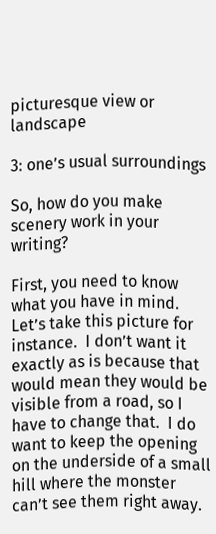picturesque view or landscape

3: one’s usual surroundings

So, how do you make scenery work in your writing?

First, you need to know what you have in mind.  Let’s take this picture for instance.  I don’t want it exactly as is because that would mean they would be visible from a road, so I have to change that.  I do want to keep the opening on the underside of a small hill where the monster can’t see them right away.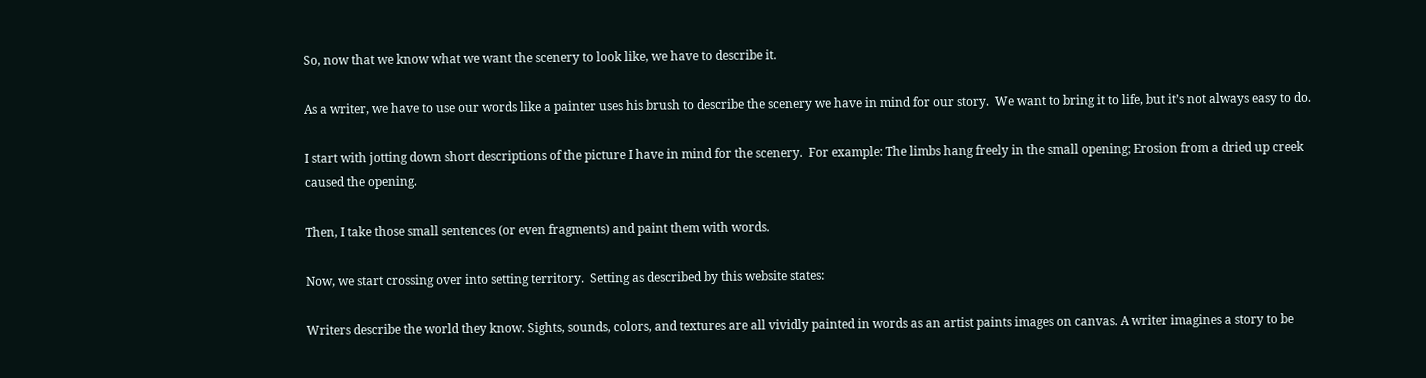So, now that we know what we want the scenery to look like, we have to describe it.

As a writer, we have to use our words like a painter uses his brush to describe the scenery we have in mind for our story.  We want to bring it to life, but it’s not always easy to do.

I start with jotting down short descriptions of the picture I have in mind for the scenery.  For example: The limbs hang freely in the small opening; Erosion from a dried up creek caused the opening.

Then, I take those small sentences (or even fragments) and paint them with words.

Now, we start crossing over into setting territory.  Setting as described by this website states:

Writers describe the world they know. Sights, sounds, colors, and textures are all vividly painted in words as an artist paints images on canvas. A writer imagines a story to be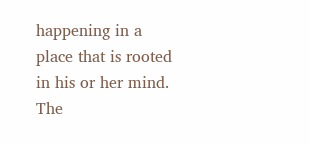happening in a place that is rooted in his or her mind. The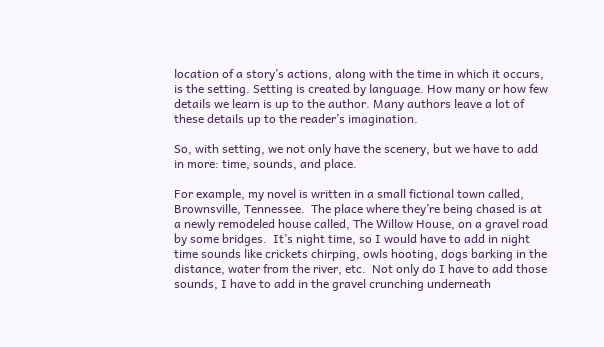location of a story’s actions, along with the time in which it occurs, is the setting. Setting is created by language. How many or how few details we learn is up to the author. Many authors leave a lot of these details up to the reader’s imagination.

So, with setting, we not only have the scenery, but we have to add in more: time, sounds, and place.

For example, my novel is written in a small fictional town called, Brownsville, Tennessee.  The place where they’re being chased is at a newly remodeled house called, The Willow House, on a gravel road by some bridges.  It’s night time, so I would have to add in night time sounds like crickets chirping, owls hooting, dogs barking in the distance, water from the river, etc.  Not only do I have to add those sounds, I have to add in the gravel crunching underneath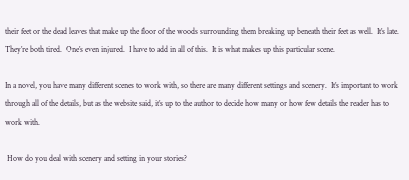their feet or the dead leaves that make up the floor of the woods surrounding them breaking up beneath their feet as well.  It’s late.  They’re both tired.  One’s even injured.  I have to add in all of this.  It is what makes up this particular scene.

In a novel, you have many different scenes to work with, so there are many different settings and scenery.  It’s important to work through all of the details, but as the website said, it’s up to the author to decide how many or how few details the reader has to work with.

 How do you deal with scenery and setting in your stories?